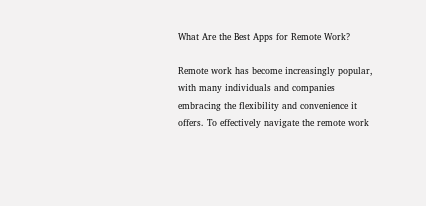What Are the Best Apps for Remote Work?

Remote work has become increasingly popular, with many individuals and companies embracing the flexibility and convenience it offers. To effectively navigate the remote work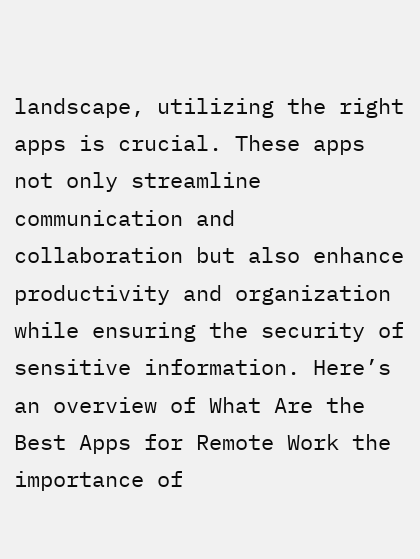landscape, utilizing the right apps is crucial. These apps not only streamline communication and collaboration but also enhance productivity and organization while ensuring the security of sensitive information. Here’s an overview of What Are the Best Apps for Remote Work the importance of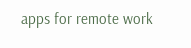apps for remote work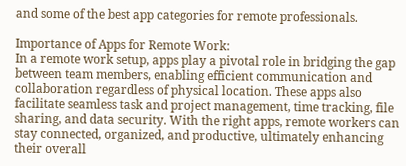and some of the best app categories for remote professionals.

Importance of Apps for Remote Work:
In a remote work setup, apps play a pivotal role in bridging the gap between team members, enabling efficient communication and collaboration regardless of physical location. These apps also facilitate seamless task and project management, time tracking, file sharing, and data security. With the right apps, remote workers can stay connected, organized, and productive, ultimately enhancing their overall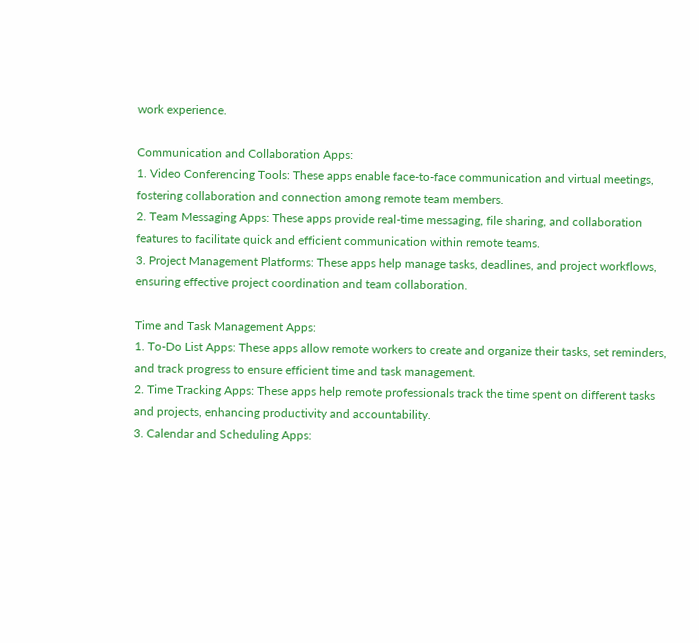work experience.

Communication and Collaboration Apps:
1. Video Conferencing Tools: These apps enable face-to-face communication and virtual meetings, fostering collaboration and connection among remote team members.
2. Team Messaging Apps: These apps provide real-time messaging, file sharing, and collaboration features to facilitate quick and efficient communication within remote teams.
3. Project Management Platforms: These apps help manage tasks, deadlines, and project workflows, ensuring effective project coordination and team collaboration.

Time and Task Management Apps:
1. To-Do List Apps: These apps allow remote workers to create and organize their tasks, set reminders, and track progress to ensure efficient time and task management.
2. Time Tracking Apps: These apps help remote professionals track the time spent on different tasks and projects, enhancing productivity and accountability.
3. Calendar and Scheduling Apps: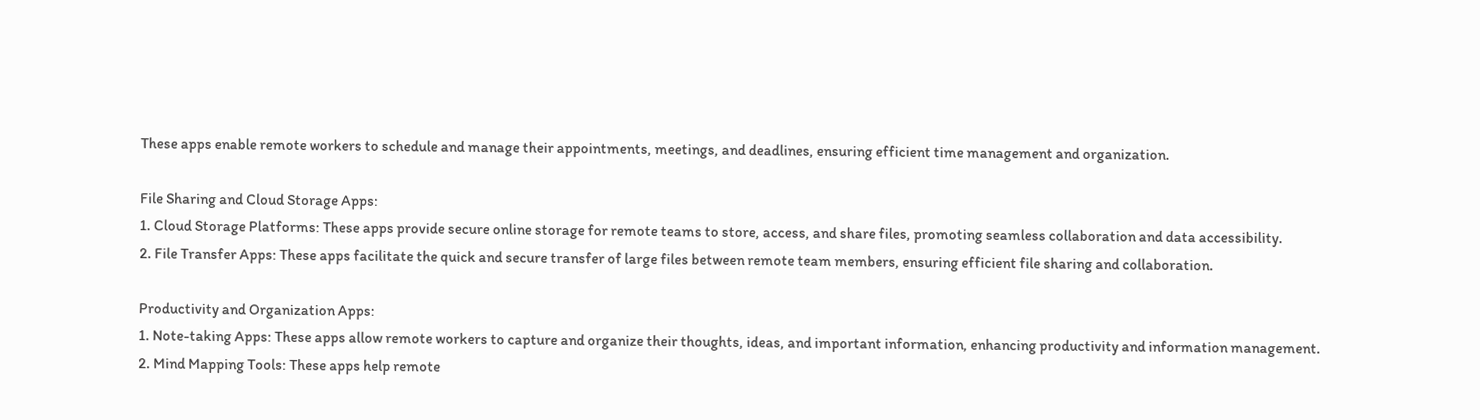These apps enable remote workers to schedule and manage their appointments, meetings, and deadlines, ensuring efficient time management and organization.

File Sharing and Cloud Storage Apps:
1. Cloud Storage Platforms: These apps provide secure online storage for remote teams to store, access, and share files, promoting seamless collaboration and data accessibility.
2. File Transfer Apps: These apps facilitate the quick and secure transfer of large files between remote team members, ensuring efficient file sharing and collaboration.

Productivity and Organization Apps:
1. Note-taking Apps: These apps allow remote workers to capture and organize their thoughts, ideas, and important information, enhancing productivity and information management.
2. Mind Mapping Tools: These apps help remote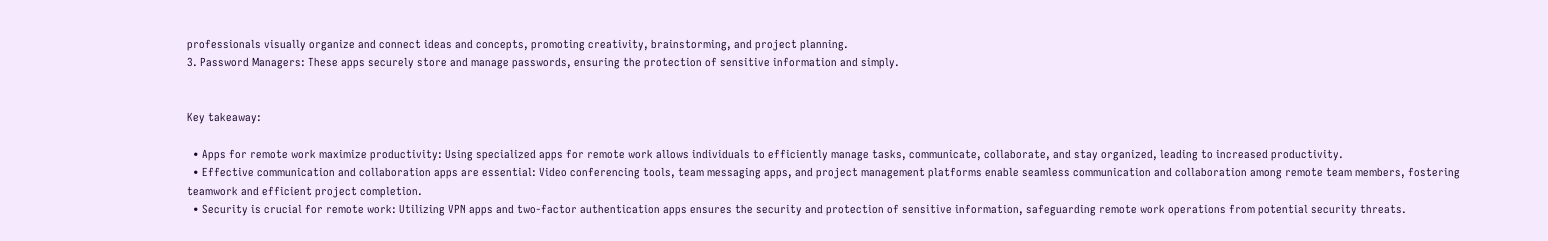professionals visually organize and connect ideas and concepts, promoting creativity, brainstorming, and project planning.
3. Password Managers: These apps securely store and manage passwords, ensuring the protection of sensitive information and simply.


Key takeaway:

  • Apps for remote work maximize productivity: Using specialized apps for remote work allows individuals to efficiently manage tasks, communicate, collaborate, and stay organized, leading to increased productivity.
  • Effective communication and collaboration apps are essential: Video conferencing tools, team messaging apps, and project management platforms enable seamless communication and collaboration among remote team members, fostering teamwork and efficient project completion.
  • Security is crucial for remote work: Utilizing VPN apps and two-factor authentication apps ensures the security and protection of sensitive information, safeguarding remote work operations from potential security threats.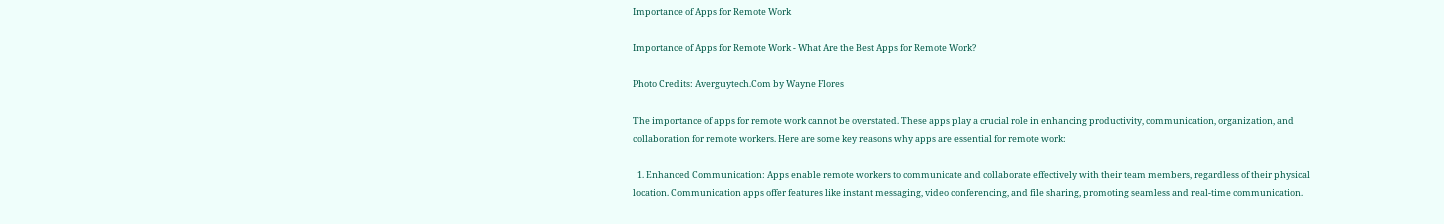Importance of Apps for Remote Work

Importance of Apps for Remote Work - What Are the Best Apps for Remote Work?

Photo Credits: Averguytech.Com by Wayne Flores

The importance of apps for remote work cannot be overstated. These apps play a crucial role in enhancing productivity, communication, organization, and collaboration for remote workers. Here are some key reasons why apps are essential for remote work:

  1. Enhanced Communication: Apps enable remote workers to communicate and collaborate effectively with their team members, regardless of their physical location. Communication apps offer features like instant messaging, video conferencing, and file sharing, promoting seamless and real-time communication.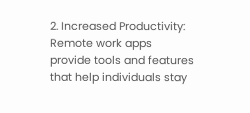2. Increased Productivity: Remote work apps provide tools and features that help individuals stay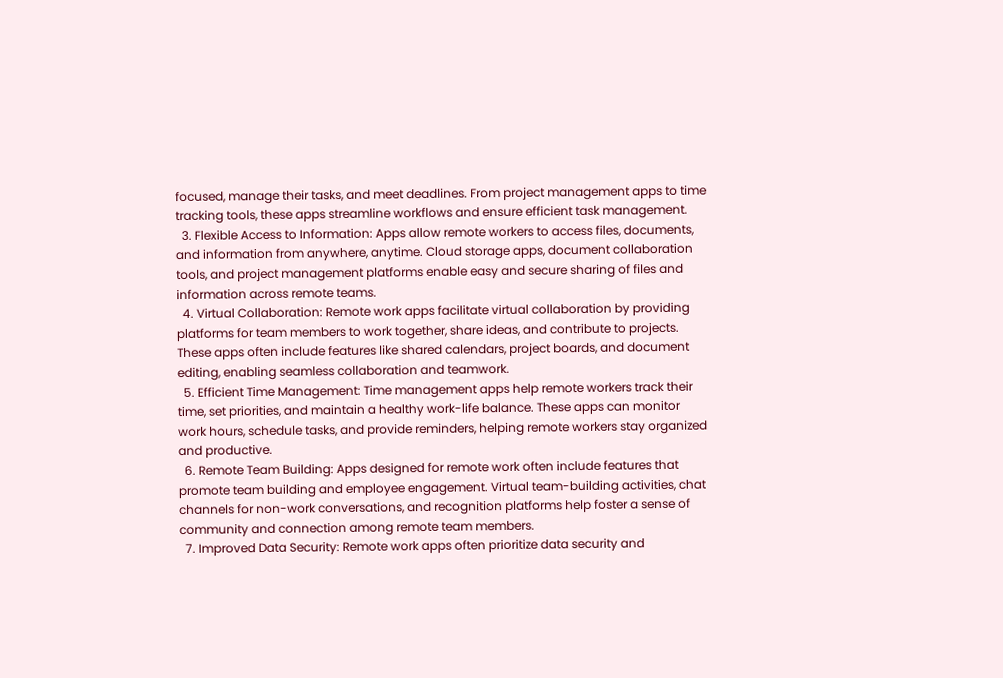focused, manage their tasks, and meet deadlines. From project management apps to time tracking tools, these apps streamline workflows and ensure efficient task management.
  3. Flexible Access to Information: Apps allow remote workers to access files, documents, and information from anywhere, anytime. Cloud storage apps, document collaboration tools, and project management platforms enable easy and secure sharing of files and information across remote teams.
  4. Virtual Collaboration: Remote work apps facilitate virtual collaboration by providing platforms for team members to work together, share ideas, and contribute to projects. These apps often include features like shared calendars, project boards, and document editing, enabling seamless collaboration and teamwork.
  5. Efficient Time Management: Time management apps help remote workers track their time, set priorities, and maintain a healthy work-life balance. These apps can monitor work hours, schedule tasks, and provide reminders, helping remote workers stay organized and productive.
  6. Remote Team Building: Apps designed for remote work often include features that promote team building and employee engagement. Virtual team-building activities, chat channels for non-work conversations, and recognition platforms help foster a sense of community and connection among remote team members.
  7. Improved Data Security: Remote work apps often prioritize data security and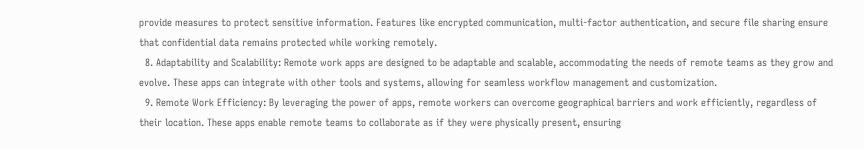provide measures to protect sensitive information. Features like encrypted communication, multi-factor authentication, and secure file sharing ensure that confidential data remains protected while working remotely.
  8. Adaptability and Scalability: Remote work apps are designed to be adaptable and scalable, accommodating the needs of remote teams as they grow and evolve. These apps can integrate with other tools and systems, allowing for seamless workflow management and customization.
  9. Remote Work Efficiency: By leveraging the power of apps, remote workers can overcome geographical barriers and work efficiently, regardless of their location. These apps enable remote teams to collaborate as if they were physically present, ensuring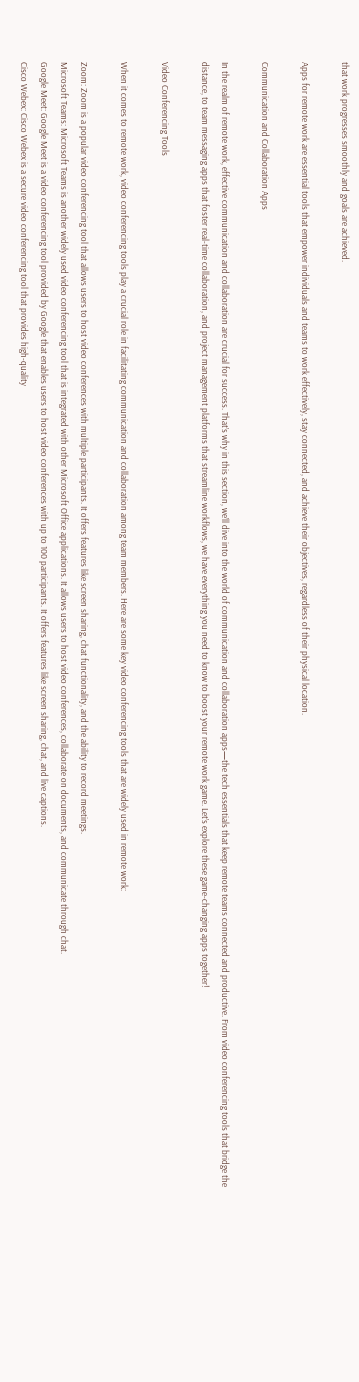that work progresses smoothly and goals are achieved.

Apps for remote work are essential tools that empower individuals and teams to work effectively, stay connected, and achieve their objectives, regardless of their physical location.

Communication and Collaboration Apps

In the realm of remote work, effective communication and collaboration are crucial for success. That’s why in this section, we’ll dive into the world of communication and collaboration apps—the tech essentials that keep remote teams connected and productive. From video conferencing tools that bridge the distance, to team messaging apps that foster real-time collaboration, and project management platforms that streamline workflows, we have everything you need to know to boost your remote work game. Let’s explore these game-changing apps together!

Video Conferencing Tools

When it comes to remote work, video conferencing tools play a crucial role in facilitating communication and collaboration among team members. Here are some key video conferencing tools that are widely used in remote work:

Zoom: Zoom is a popular video conferencing tool that allows users to host video conferences with multiple participants. It offers features like screen sharing, chat functionality, and the ability to record meetings.
Microsoft Teams: Microsoft Teams is another widely used video conferencing tool that is integrated with other Microsoft Office applications. It allows users to host video conferences, collaborate on documents, and communicate through chat.
Google Meet: Google Meet is a video conferencing tool provided by Google that enables users to host video conferences with up to 100 participants. It offers features like screen sharing, chat, and live captions.
Cisco Webex: Cisco Webex is a secure video conferencing tool that provides high-quality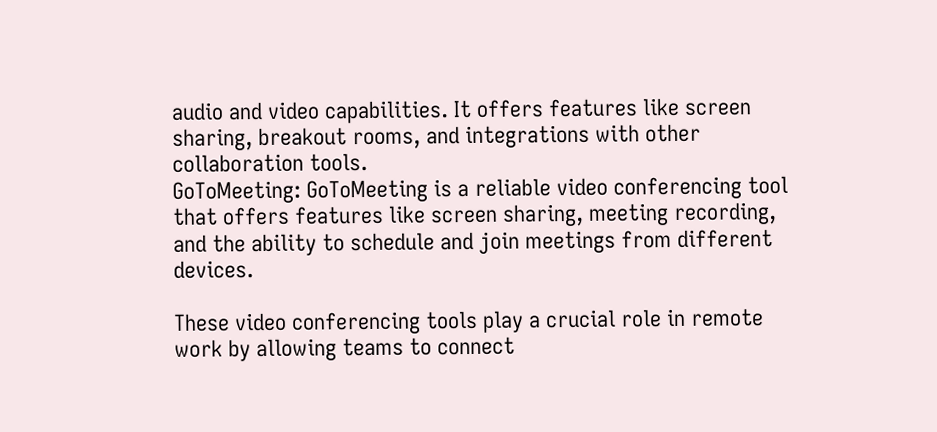audio and video capabilities. It offers features like screen sharing, breakout rooms, and integrations with other collaboration tools.
GoToMeeting: GoToMeeting is a reliable video conferencing tool that offers features like screen sharing, meeting recording, and the ability to schedule and join meetings from different devices.

These video conferencing tools play a crucial role in remote work by allowing teams to connect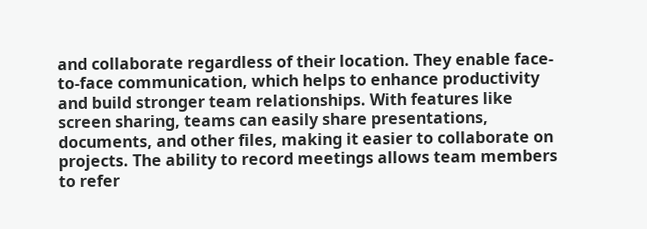and collaborate regardless of their location. They enable face-to-face communication, which helps to enhance productivity and build stronger team relationships. With features like screen sharing, teams can easily share presentations, documents, and other files, making it easier to collaborate on projects. The ability to record meetings allows team members to refer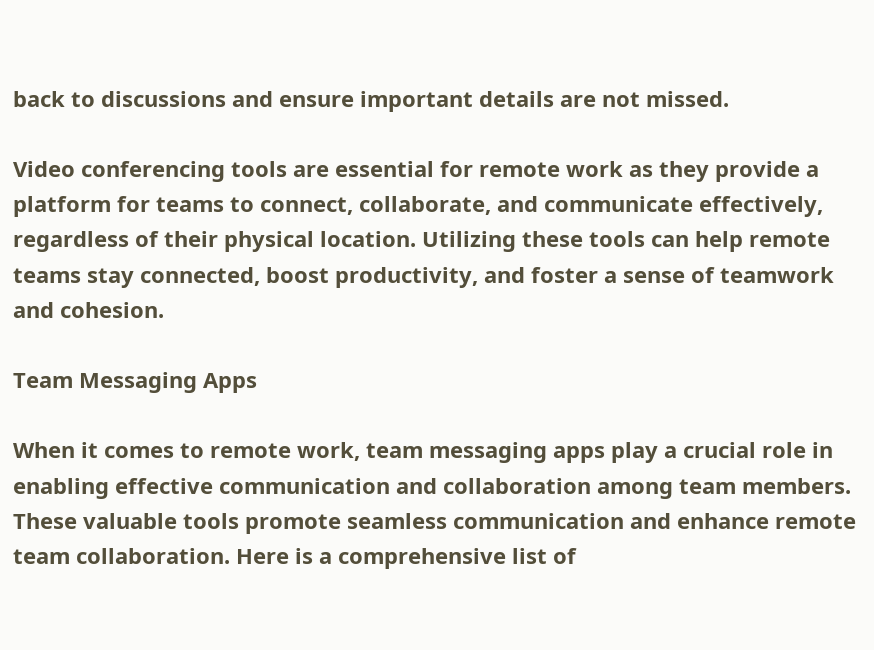back to discussions and ensure important details are not missed.

Video conferencing tools are essential for remote work as they provide a platform for teams to connect, collaborate, and communicate effectively, regardless of their physical location. Utilizing these tools can help remote teams stay connected, boost productivity, and foster a sense of teamwork and cohesion.

Team Messaging Apps

When it comes to remote work, team messaging apps play a crucial role in enabling effective communication and collaboration among team members. These valuable tools promote seamless communication and enhance remote team collaboration. Here is a comprehensive list of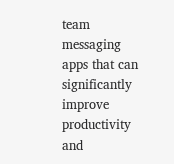team messaging apps that can significantly improve productivity and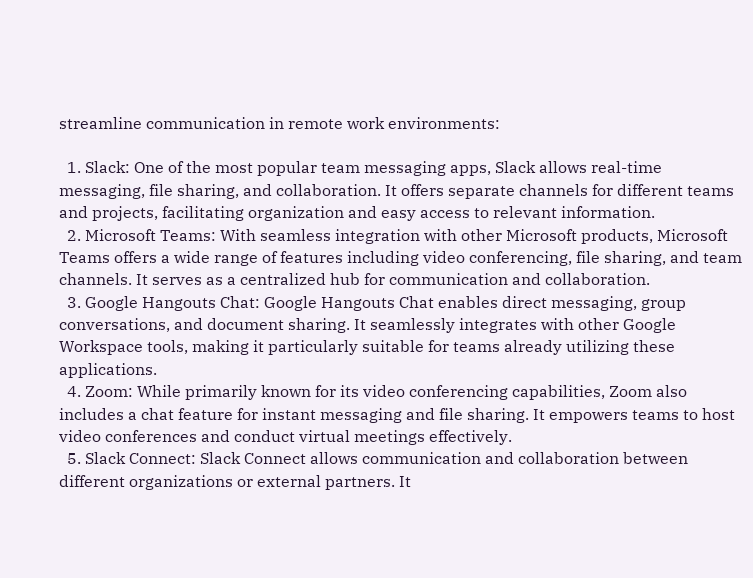streamline communication in remote work environments:

  1. Slack: One of the most popular team messaging apps, Slack allows real-time messaging, file sharing, and collaboration. It offers separate channels for different teams and projects, facilitating organization and easy access to relevant information.
  2. Microsoft Teams: With seamless integration with other Microsoft products, Microsoft Teams offers a wide range of features including video conferencing, file sharing, and team channels. It serves as a centralized hub for communication and collaboration.
  3. Google Hangouts Chat: Google Hangouts Chat enables direct messaging, group conversations, and document sharing. It seamlessly integrates with other Google Workspace tools, making it particularly suitable for teams already utilizing these applications.
  4. Zoom: While primarily known for its video conferencing capabilities, Zoom also includes a chat feature for instant messaging and file sharing. It empowers teams to host video conferences and conduct virtual meetings effectively.
  5. Slack Connect: Slack Connect allows communication and collaboration between different organizations or external partners. It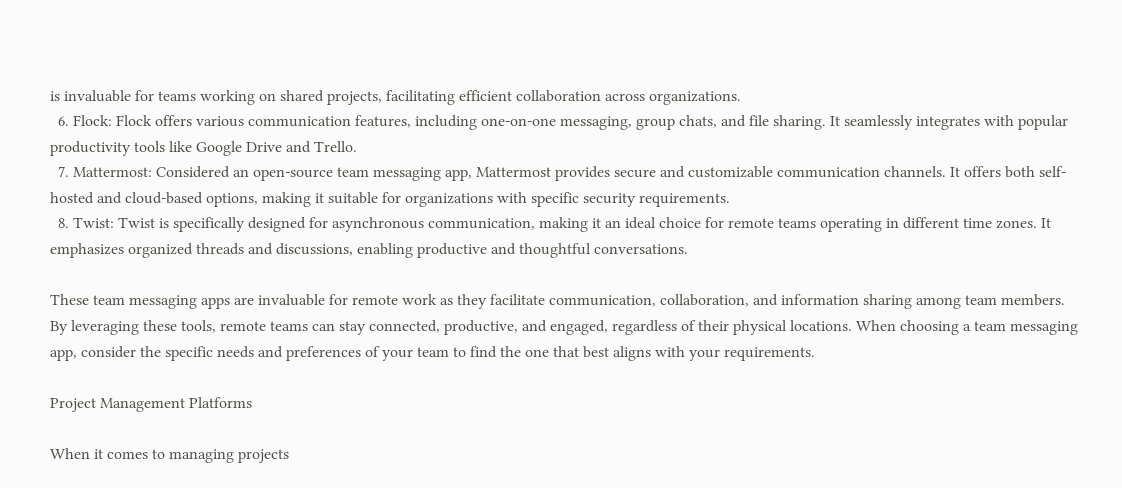is invaluable for teams working on shared projects, facilitating efficient collaboration across organizations.
  6. Flock: Flock offers various communication features, including one-on-one messaging, group chats, and file sharing. It seamlessly integrates with popular productivity tools like Google Drive and Trello.
  7. Mattermost: Considered an open-source team messaging app, Mattermost provides secure and customizable communication channels. It offers both self-hosted and cloud-based options, making it suitable for organizations with specific security requirements.
  8. Twist: Twist is specifically designed for asynchronous communication, making it an ideal choice for remote teams operating in different time zones. It emphasizes organized threads and discussions, enabling productive and thoughtful conversations.

These team messaging apps are invaluable for remote work as they facilitate communication, collaboration, and information sharing among team members. By leveraging these tools, remote teams can stay connected, productive, and engaged, regardless of their physical locations. When choosing a team messaging app, consider the specific needs and preferences of your team to find the one that best aligns with your requirements.

Project Management Platforms

When it comes to managing projects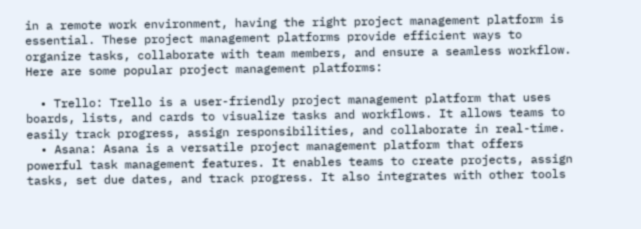in a remote work environment, having the right project management platform is essential. These project management platforms provide efficient ways to organize tasks, collaborate with team members, and ensure a seamless workflow. Here are some popular project management platforms:

  • Trello: Trello is a user-friendly project management platform that uses boards, lists, and cards to visualize tasks and workflows. It allows teams to easily track progress, assign responsibilities, and collaborate in real-time.
  • Asana: Asana is a versatile project management platform that offers powerful task management features. It enables teams to create projects, assign tasks, set due dates, and track progress. It also integrates with other tools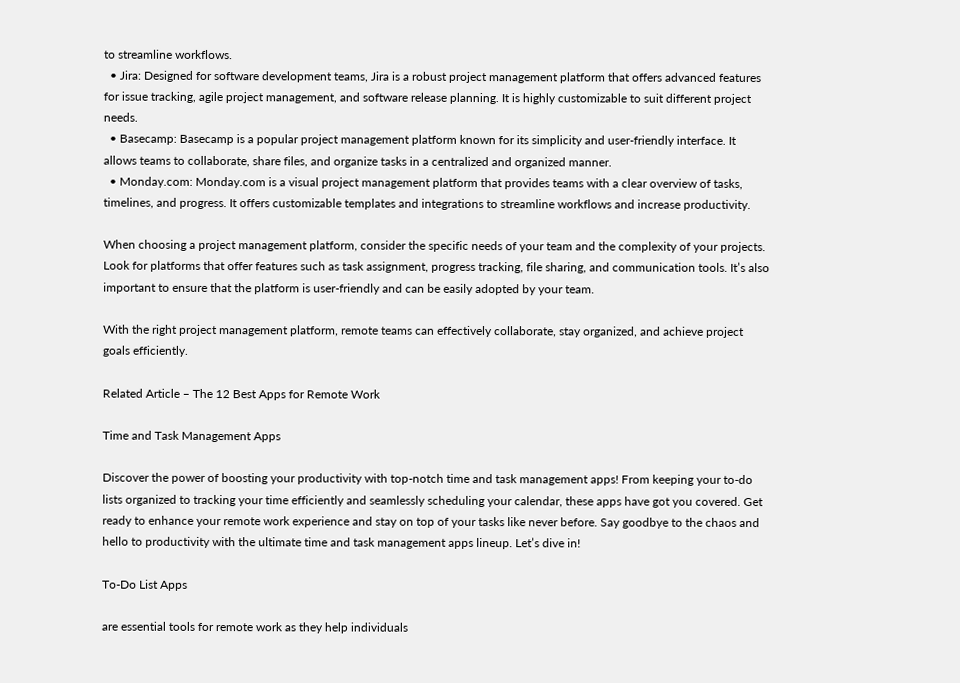to streamline workflows.
  • Jira: Designed for software development teams, Jira is a robust project management platform that offers advanced features for issue tracking, agile project management, and software release planning. It is highly customizable to suit different project needs.
  • Basecamp: Basecamp is a popular project management platform known for its simplicity and user-friendly interface. It allows teams to collaborate, share files, and organize tasks in a centralized and organized manner.
  • Monday.com: Monday.com is a visual project management platform that provides teams with a clear overview of tasks, timelines, and progress. It offers customizable templates and integrations to streamline workflows and increase productivity.

When choosing a project management platform, consider the specific needs of your team and the complexity of your projects. Look for platforms that offer features such as task assignment, progress tracking, file sharing, and communication tools. It’s also important to ensure that the platform is user-friendly and can be easily adopted by your team.

With the right project management platform, remote teams can effectively collaborate, stay organized, and achieve project goals efficiently.

Related Article – The 12 Best Apps for Remote Work

Time and Task Management Apps

Discover the power of boosting your productivity with top-notch time and task management apps! From keeping your to-do lists organized to tracking your time efficiently and seamlessly scheduling your calendar, these apps have got you covered. Get ready to enhance your remote work experience and stay on top of your tasks like never before. Say goodbye to the chaos and hello to productivity with the ultimate time and task management apps lineup. Let’s dive in!

To-Do List Apps

are essential tools for remote work as they help individuals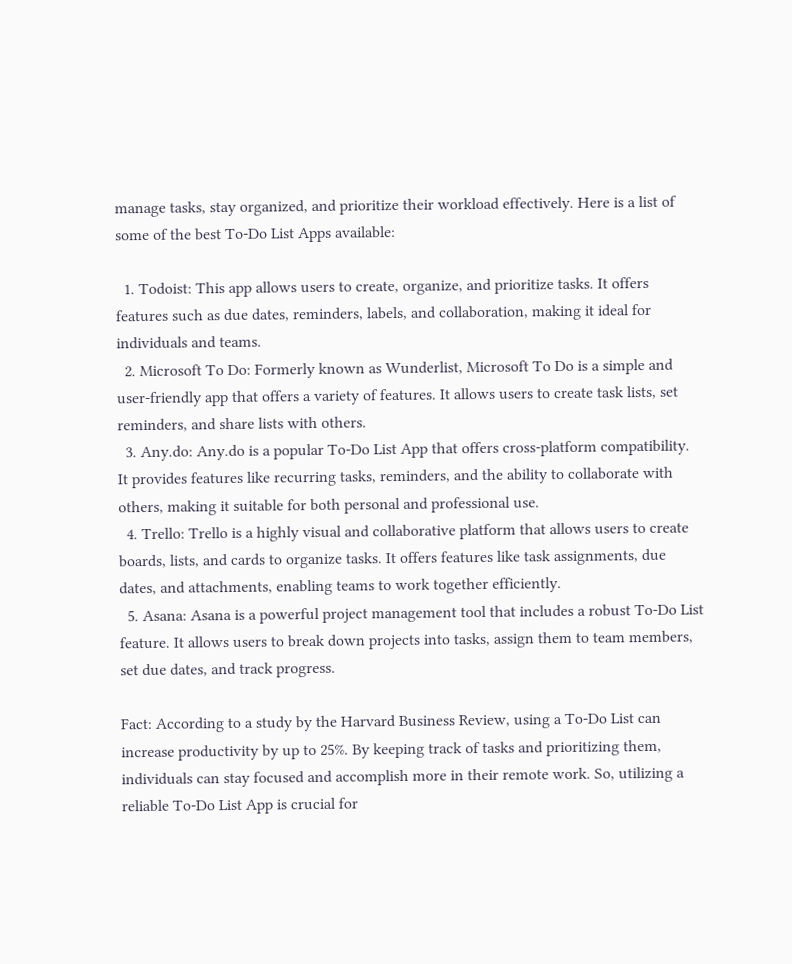manage tasks, stay organized, and prioritize their workload effectively. Here is a list of some of the best To-Do List Apps available:

  1. Todoist: This app allows users to create, organize, and prioritize tasks. It offers features such as due dates, reminders, labels, and collaboration, making it ideal for individuals and teams.
  2. Microsoft To Do: Formerly known as Wunderlist, Microsoft To Do is a simple and user-friendly app that offers a variety of features. It allows users to create task lists, set reminders, and share lists with others.
  3. Any.do: Any.do is a popular To-Do List App that offers cross-platform compatibility. It provides features like recurring tasks, reminders, and the ability to collaborate with others, making it suitable for both personal and professional use.
  4. Trello: Trello is a highly visual and collaborative platform that allows users to create boards, lists, and cards to organize tasks. It offers features like task assignments, due dates, and attachments, enabling teams to work together efficiently.
  5. Asana: Asana is a powerful project management tool that includes a robust To-Do List feature. It allows users to break down projects into tasks, assign them to team members, set due dates, and track progress.

Fact: According to a study by the Harvard Business Review, using a To-Do List can increase productivity by up to 25%. By keeping track of tasks and prioritizing them, individuals can stay focused and accomplish more in their remote work. So, utilizing a reliable To-Do List App is crucial for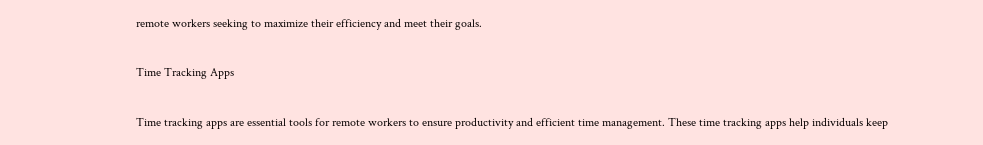remote workers seeking to maximize their efficiency and meet their goals.

Time Tracking Apps

Time tracking apps are essential tools for remote workers to ensure productivity and efficient time management. These time tracking apps help individuals keep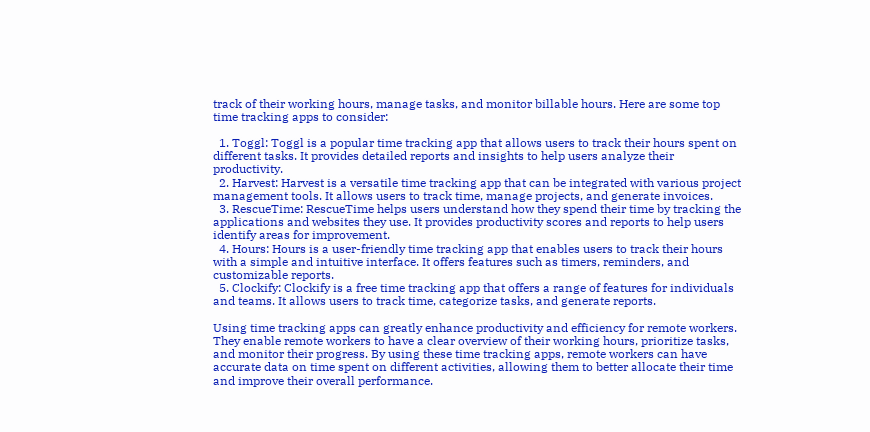track of their working hours, manage tasks, and monitor billable hours. Here are some top time tracking apps to consider:

  1. Toggl: Toggl is a popular time tracking app that allows users to track their hours spent on different tasks. It provides detailed reports and insights to help users analyze their productivity.
  2. Harvest: Harvest is a versatile time tracking app that can be integrated with various project management tools. It allows users to track time, manage projects, and generate invoices.
  3. RescueTime: RescueTime helps users understand how they spend their time by tracking the applications and websites they use. It provides productivity scores and reports to help users identify areas for improvement.
  4. Hours: Hours is a user-friendly time tracking app that enables users to track their hours with a simple and intuitive interface. It offers features such as timers, reminders, and customizable reports.
  5. Clockify: Clockify is a free time tracking app that offers a range of features for individuals and teams. It allows users to track time, categorize tasks, and generate reports.

Using time tracking apps can greatly enhance productivity and efficiency for remote workers. They enable remote workers to have a clear overview of their working hours, prioritize tasks, and monitor their progress. By using these time tracking apps, remote workers can have accurate data on time spent on different activities, allowing them to better allocate their time and improve their overall performance.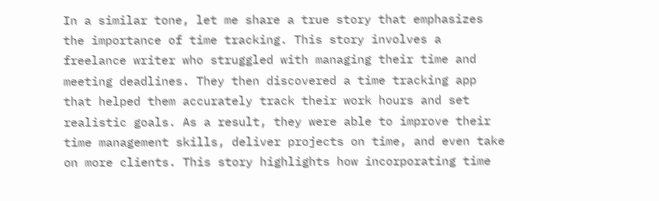In a similar tone, let me share a true story that emphasizes the importance of time tracking. This story involves a freelance writer who struggled with managing their time and meeting deadlines. They then discovered a time tracking app that helped them accurately track their work hours and set realistic goals. As a result, they were able to improve their time management skills, deliver projects on time, and even take on more clients. This story highlights how incorporating time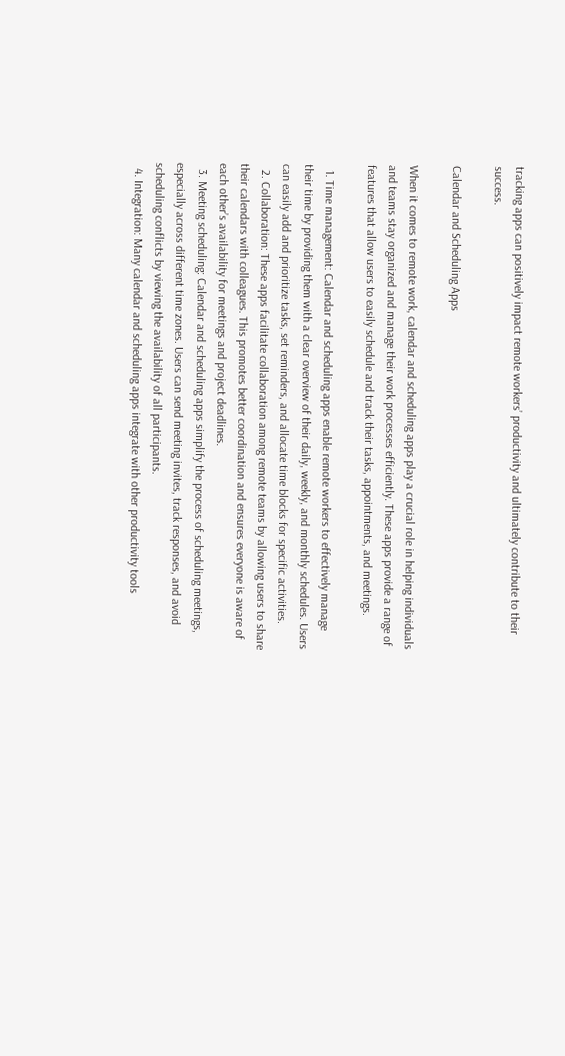tracking apps can positively impact remote workers’ productivity and ultimately contribute to their success.

Calendar and Scheduling Apps

When it comes to remote work, calendar and scheduling apps play a crucial role in helping individuals and teams stay organized and manage their work processes efficiently. These apps provide a range of features that allow users to easily schedule and track their tasks, appointments, and meetings.

  1. Time management: Calendar and scheduling apps enable remote workers to effectively manage their time by providing them with a clear overview of their daily, weekly, and monthly schedules. Users can easily add and prioritize tasks, set reminders, and allocate time blocks for specific activities.
  2. Collaboration: These apps facilitate collaboration among remote teams by allowing users to share their calendars with colleagues. This promotes better coordination and ensures everyone is aware of each other’s availability for meetings and project deadlines.
  3. Meeting scheduling: Calendar and scheduling apps simplify the process of scheduling meetings, especially across different time zones. Users can send meeting invites, track responses, and avoid scheduling conflicts by viewing the availability of all participants.
  4. Integration: Many calendar and scheduling apps integrate with other productivity tools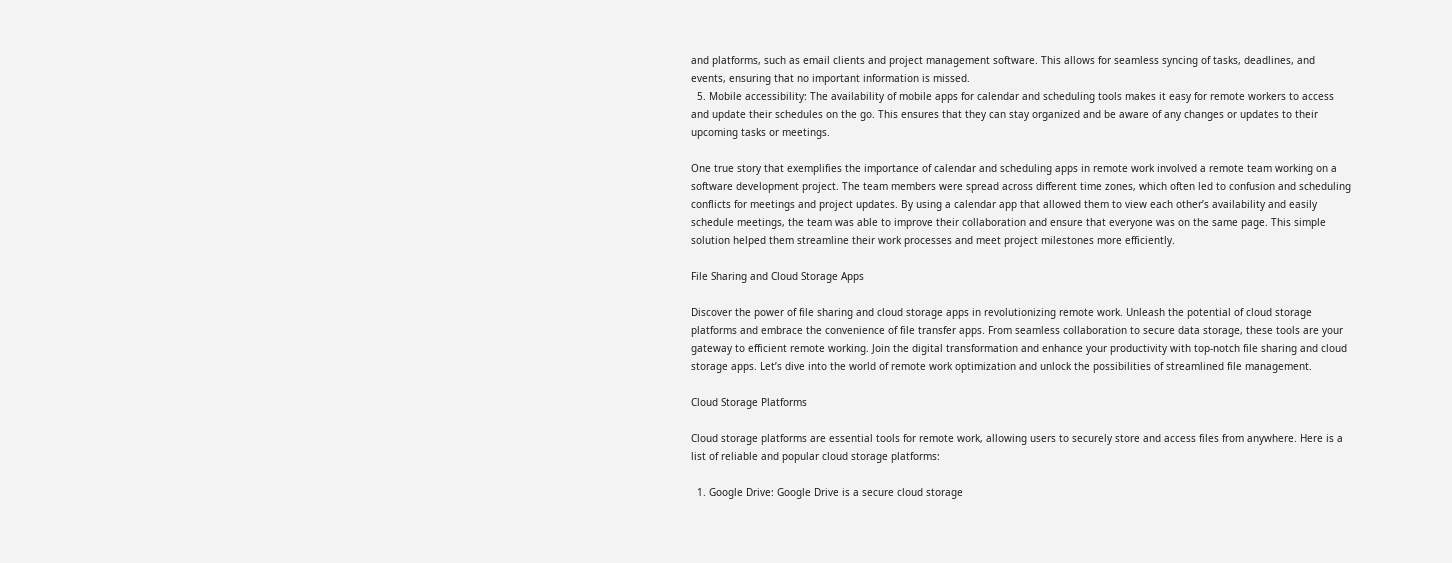and platforms, such as email clients and project management software. This allows for seamless syncing of tasks, deadlines, and events, ensuring that no important information is missed.
  5. Mobile accessibility: The availability of mobile apps for calendar and scheduling tools makes it easy for remote workers to access and update their schedules on the go. This ensures that they can stay organized and be aware of any changes or updates to their upcoming tasks or meetings.

One true story that exemplifies the importance of calendar and scheduling apps in remote work involved a remote team working on a software development project. The team members were spread across different time zones, which often led to confusion and scheduling conflicts for meetings and project updates. By using a calendar app that allowed them to view each other’s availability and easily schedule meetings, the team was able to improve their collaboration and ensure that everyone was on the same page. This simple solution helped them streamline their work processes and meet project milestones more efficiently.

File Sharing and Cloud Storage Apps

Discover the power of file sharing and cloud storage apps in revolutionizing remote work. Unleash the potential of cloud storage platforms and embrace the convenience of file transfer apps. From seamless collaboration to secure data storage, these tools are your gateway to efficient remote working. Join the digital transformation and enhance your productivity with top-notch file sharing and cloud storage apps. Let’s dive into the world of remote work optimization and unlock the possibilities of streamlined file management.

Cloud Storage Platforms

Cloud storage platforms are essential tools for remote work, allowing users to securely store and access files from anywhere. Here is a list of reliable and popular cloud storage platforms:

  1. Google Drive: Google Drive is a secure cloud storage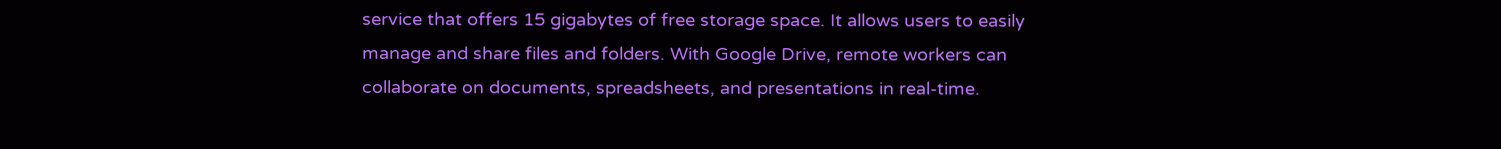service that offers 15 gigabytes of free storage space. It allows users to easily manage and share files and folders. With Google Drive, remote workers can collaborate on documents, spreadsheets, and presentations in real-time.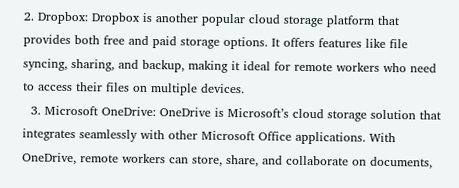2. Dropbox: Dropbox is another popular cloud storage platform that provides both free and paid storage options. It offers features like file syncing, sharing, and backup, making it ideal for remote workers who need to access their files on multiple devices.
  3. Microsoft OneDrive: OneDrive is Microsoft’s cloud storage solution that integrates seamlessly with other Microsoft Office applications. With OneDrive, remote workers can store, share, and collaborate on documents,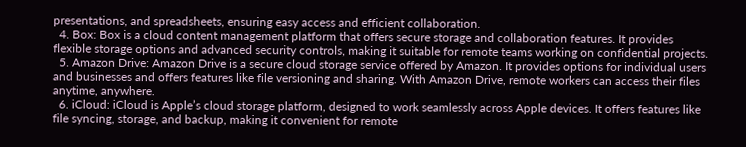presentations, and spreadsheets, ensuring easy access and efficient collaboration.
  4. Box: Box is a cloud content management platform that offers secure storage and collaboration features. It provides flexible storage options and advanced security controls, making it suitable for remote teams working on confidential projects.
  5. Amazon Drive: Amazon Drive is a secure cloud storage service offered by Amazon. It provides options for individual users and businesses and offers features like file versioning and sharing. With Amazon Drive, remote workers can access their files anytime, anywhere.
  6. iCloud: iCloud is Apple’s cloud storage platform, designed to work seamlessly across Apple devices. It offers features like file syncing, storage, and backup, making it convenient for remote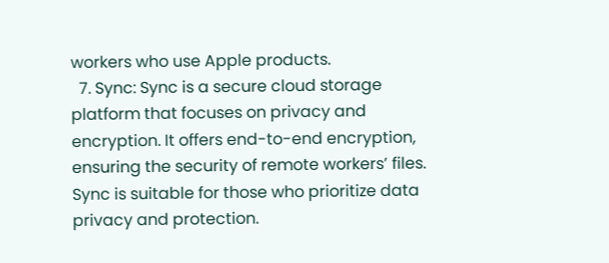workers who use Apple products.
  7. Sync: Sync is a secure cloud storage platform that focuses on privacy and encryption. It offers end-to-end encryption, ensuring the security of remote workers’ files. Sync is suitable for those who prioritize data privacy and protection.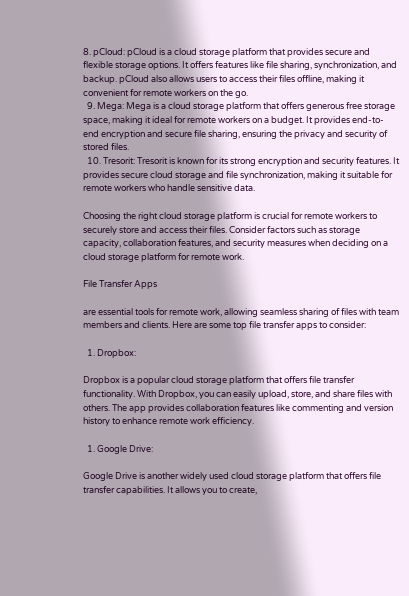8. pCloud: pCloud is a cloud storage platform that provides secure and flexible storage options. It offers features like file sharing, synchronization, and backup. pCloud also allows users to access their files offline, making it convenient for remote workers on the go.
  9. Mega: Mega is a cloud storage platform that offers generous free storage space, making it ideal for remote workers on a budget. It provides end-to-end encryption and secure file sharing, ensuring the privacy and security of stored files.
  10. Tresorit: Tresorit is known for its strong encryption and security features. It provides secure cloud storage and file synchronization, making it suitable for remote workers who handle sensitive data.

Choosing the right cloud storage platform is crucial for remote workers to securely store and access their files. Consider factors such as storage capacity, collaboration features, and security measures when deciding on a cloud storage platform for remote work.

File Transfer Apps

are essential tools for remote work, allowing seamless sharing of files with team members and clients. Here are some top file transfer apps to consider:

  1. Dropbox:

Dropbox is a popular cloud storage platform that offers file transfer functionality. With Dropbox, you can easily upload, store, and share files with others. The app provides collaboration features like commenting and version history to enhance remote work efficiency.

  1. Google Drive:

Google Drive is another widely used cloud storage platform that offers file transfer capabilities. It allows you to create,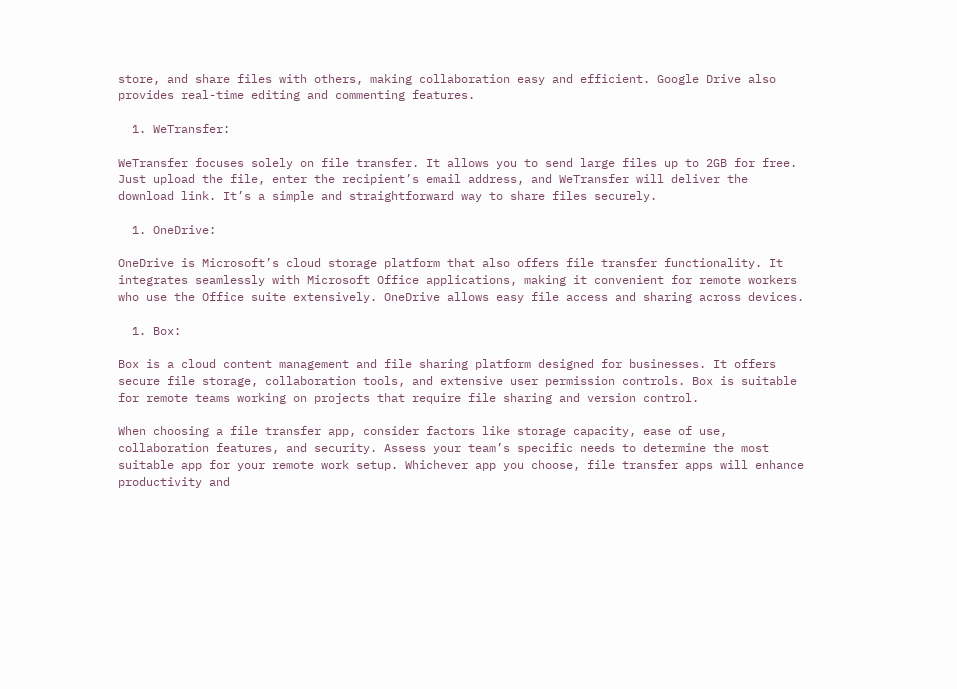store, and share files with others, making collaboration easy and efficient. Google Drive also provides real-time editing and commenting features.

  1. WeTransfer:

WeTransfer focuses solely on file transfer. It allows you to send large files up to 2GB for free. Just upload the file, enter the recipient’s email address, and WeTransfer will deliver the download link. It’s a simple and straightforward way to share files securely.

  1. OneDrive:

OneDrive is Microsoft’s cloud storage platform that also offers file transfer functionality. It integrates seamlessly with Microsoft Office applications, making it convenient for remote workers who use the Office suite extensively. OneDrive allows easy file access and sharing across devices.

  1. Box:

Box is a cloud content management and file sharing platform designed for businesses. It offers secure file storage, collaboration tools, and extensive user permission controls. Box is suitable for remote teams working on projects that require file sharing and version control.

When choosing a file transfer app, consider factors like storage capacity, ease of use, collaboration features, and security. Assess your team’s specific needs to determine the most suitable app for your remote work setup. Whichever app you choose, file transfer apps will enhance productivity and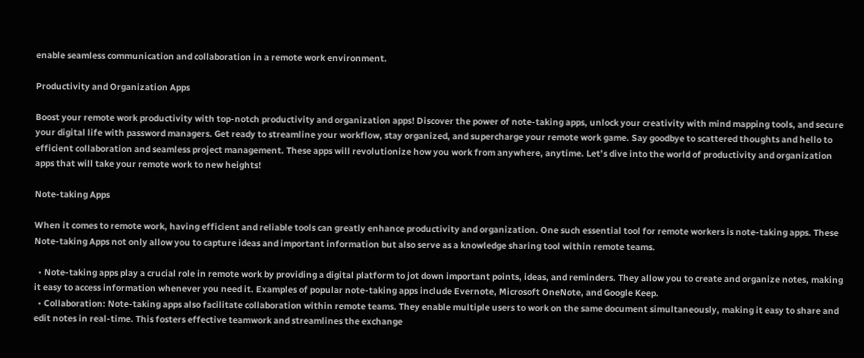enable seamless communication and collaboration in a remote work environment.

Productivity and Organization Apps

Boost your remote work productivity with top-notch productivity and organization apps! Discover the power of note-taking apps, unlock your creativity with mind mapping tools, and secure your digital life with password managers. Get ready to streamline your workflow, stay organized, and supercharge your remote work game. Say goodbye to scattered thoughts and hello to efficient collaboration and seamless project management. These apps will revolutionize how you work from anywhere, anytime. Let’s dive into the world of productivity and organization apps that will take your remote work to new heights!

Note-taking Apps

When it comes to remote work, having efficient and reliable tools can greatly enhance productivity and organization. One such essential tool for remote workers is note-taking apps. These Note-taking Apps not only allow you to capture ideas and important information but also serve as a knowledge sharing tool within remote teams.

  • Note-taking apps play a crucial role in remote work by providing a digital platform to jot down important points, ideas, and reminders. They allow you to create and organize notes, making it easy to access information whenever you need it. Examples of popular note-taking apps include Evernote, Microsoft OneNote, and Google Keep.
  • Collaboration: Note-taking apps also facilitate collaboration within remote teams. They enable multiple users to work on the same document simultaneously, making it easy to share and edit notes in real-time. This fosters effective teamwork and streamlines the exchange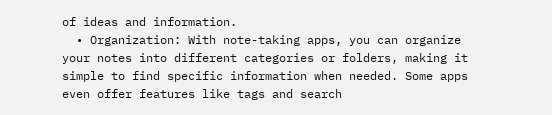of ideas and information.
  • Organization: With note-taking apps, you can organize your notes into different categories or folders, making it simple to find specific information when needed. Some apps even offer features like tags and search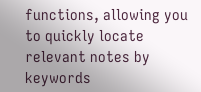functions, allowing you to quickly locate relevant notes by keywords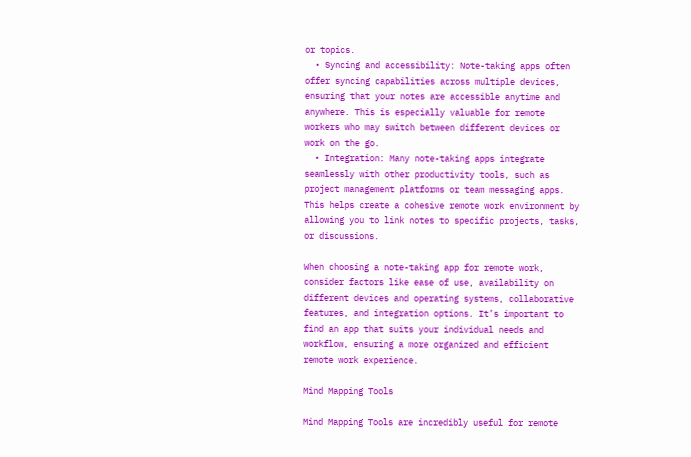or topics.
  • Syncing and accessibility: Note-taking apps often offer syncing capabilities across multiple devices, ensuring that your notes are accessible anytime and anywhere. This is especially valuable for remote workers who may switch between different devices or work on the go.
  • Integration: Many note-taking apps integrate seamlessly with other productivity tools, such as project management platforms or team messaging apps. This helps create a cohesive remote work environment by allowing you to link notes to specific projects, tasks, or discussions.

When choosing a note-taking app for remote work, consider factors like ease of use, availability on different devices and operating systems, collaborative features, and integration options. It’s important to find an app that suits your individual needs and workflow, ensuring a more organized and efficient remote work experience.

Mind Mapping Tools

Mind Mapping Tools are incredibly useful for remote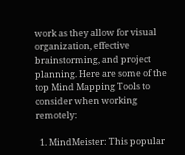work as they allow for visual organization, effective brainstorming, and project planning. Here are some of the top Mind Mapping Tools to consider when working remotely:

  1. MindMeister: This popular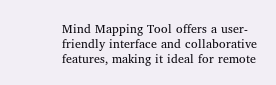Mind Mapping Tool offers a user-friendly interface and collaborative features, making it ideal for remote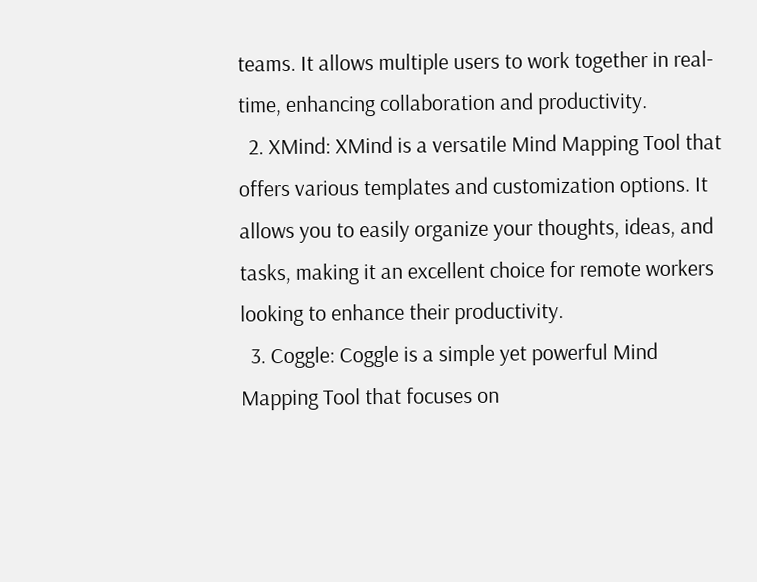teams. It allows multiple users to work together in real-time, enhancing collaboration and productivity.
  2. XMind: XMind is a versatile Mind Mapping Tool that offers various templates and customization options. It allows you to easily organize your thoughts, ideas, and tasks, making it an excellent choice for remote workers looking to enhance their productivity.
  3. Coggle: Coggle is a simple yet powerful Mind Mapping Tool that focuses on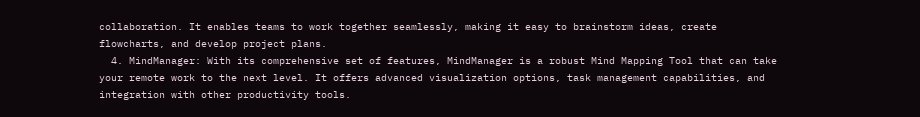collaboration. It enables teams to work together seamlessly, making it easy to brainstorm ideas, create flowcharts, and develop project plans.
  4. MindManager: With its comprehensive set of features, MindManager is a robust Mind Mapping Tool that can take your remote work to the next level. It offers advanced visualization options, task management capabilities, and integration with other productivity tools.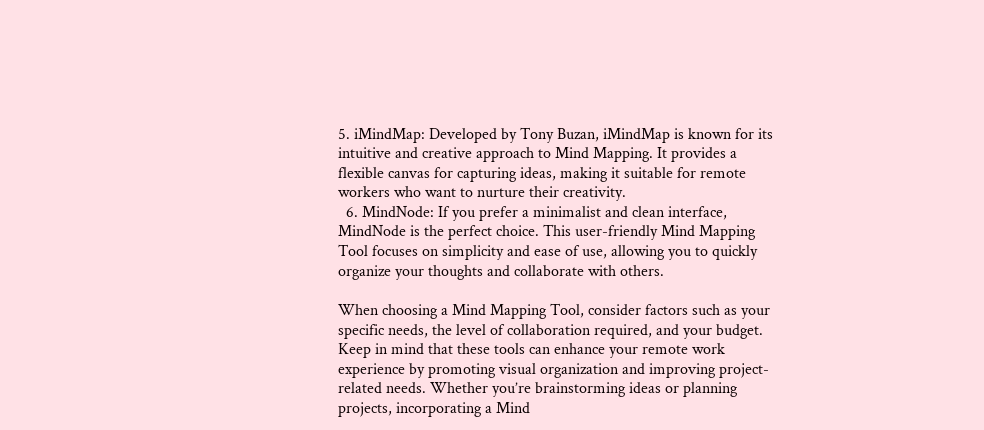5. iMindMap: Developed by Tony Buzan, iMindMap is known for its intuitive and creative approach to Mind Mapping. It provides a flexible canvas for capturing ideas, making it suitable for remote workers who want to nurture their creativity.
  6. MindNode: If you prefer a minimalist and clean interface, MindNode is the perfect choice. This user-friendly Mind Mapping Tool focuses on simplicity and ease of use, allowing you to quickly organize your thoughts and collaborate with others.

When choosing a Mind Mapping Tool, consider factors such as your specific needs, the level of collaboration required, and your budget. Keep in mind that these tools can enhance your remote work experience by promoting visual organization and improving project-related needs. Whether you’re brainstorming ideas or planning projects, incorporating a Mind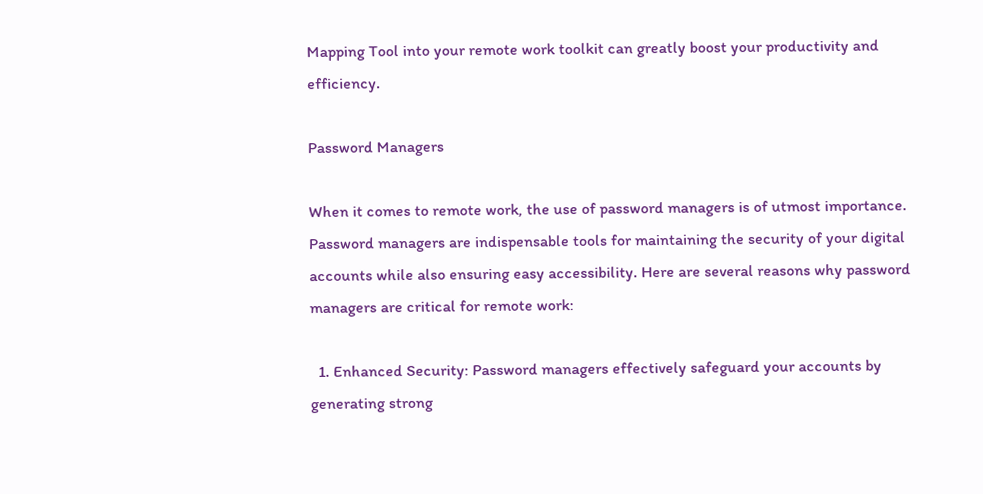Mapping Tool into your remote work toolkit can greatly boost your productivity and efficiency.

Password Managers

When it comes to remote work, the use of password managers is of utmost importance. Password managers are indispensable tools for maintaining the security of your digital accounts while also ensuring easy accessibility. Here are several reasons why password managers are critical for remote work:

  1. Enhanced Security: Password managers effectively safeguard your accounts by generating strong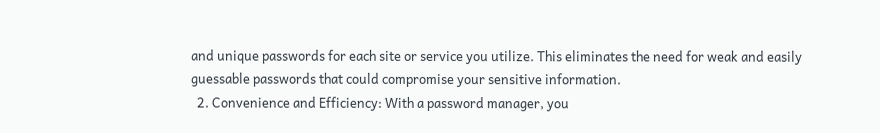and unique passwords for each site or service you utilize. This eliminates the need for weak and easily guessable passwords that could compromise your sensitive information.
  2. Convenience and Efficiency: With a password manager, you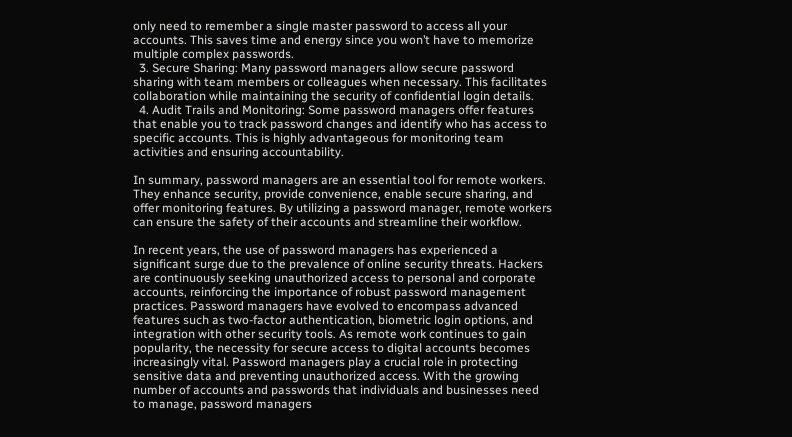only need to remember a single master password to access all your accounts. This saves time and energy since you won’t have to memorize multiple complex passwords.
  3. Secure Sharing: Many password managers allow secure password sharing with team members or colleagues when necessary. This facilitates collaboration while maintaining the security of confidential login details.
  4. Audit Trails and Monitoring: Some password managers offer features that enable you to track password changes and identify who has access to specific accounts. This is highly advantageous for monitoring team activities and ensuring accountability.

In summary, password managers are an essential tool for remote workers. They enhance security, provide convenience, enable secure sharing, and offer monitoring features. By utilizing a password manager, remote workers can ensure the safety of their accounts and streamline their workflow.

In recent years, the use of password managers has experienced a significant surge due to the prevalence of online security threats. Hackers are continuously seeking unauthorized access to personal and corporate accounts, reinforcing the importance of robust password management practices. Password managers have evolved to encompass advanced features such as two-factor authentication, biometric login options, and integration with other security tools. As remote work continues to gain popularity, the necessity for secure access to digital accounts becomes increasingly vital. Password managers play a crucial role in protecting sensitive data and preventing unauthorized access. With the growing number of accounts and passwords that individuals and businesses need to manage, password managers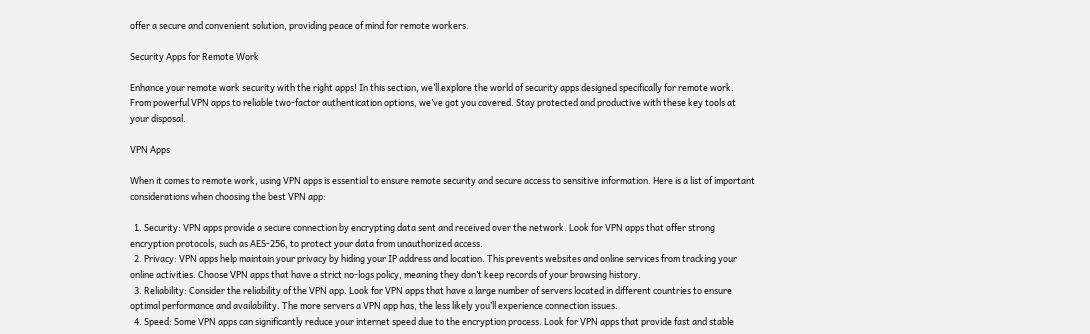offer a secure and convenient solution, providing peace of mind for remote workers.

Security Apps for Remote Work

Enhance your remote work security with the right apps! In this section, we’ll explore the world of security apps designed specifically for remote work. From powerful VPN apps to reliable two-factor authentication options, we’ve got you covered. Stay protected and productive with these key tools at your disposal.

VPN Apps

When it comes to remote work, using VPN apps is essential to ensure remote security and secure access to sensitive information. Here is a list of important considerations when choosing the best VPN app:

  1. Security: VPN apps provide a secure connection by encrypting data sent and received over the network. Look for VPN apps that offer strong encryption protocols, such as AES-256, to protect your data from unauthorized access.
  2. Privacy: VPN apps help maintain your privacy by hiding your IP address and location. This prevents websites and online services from tracking your online activities. Choose VPN apps that have a strict no-logs policy, meaning they don’t keep records of your browsing history.
  3. Reliability: Consider the reliability of the VPN app. Look for VPN apps that have a large number of servers located in different countries to ensure optimal performance and availability. The more servers a VPN app has, the less likely you’ll experience connection issues.
  4. Speed: Some VPN apps can significantly reduce your internet speed due to the encryption process. Look for VPN apps that provide fast and stable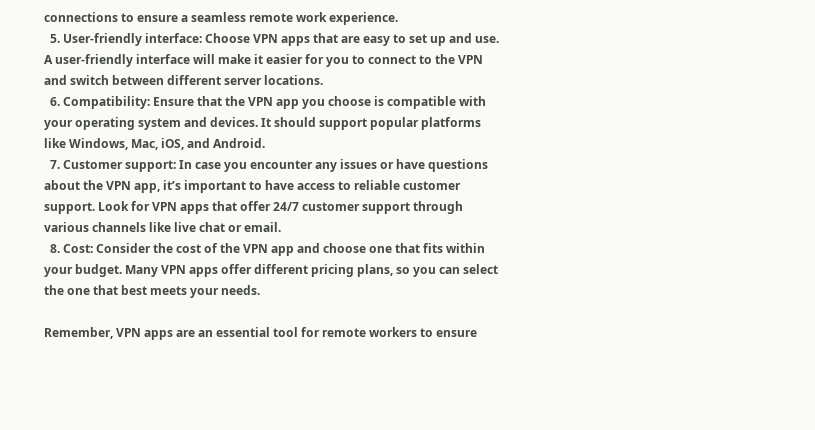connections to ensure a seamless remote work experience.
  5. User-friendly interface: Choose VPN apps that are easy to set up and use. A user-friendly interface will make it easier for you to connect to the VPN and switch between different server locations.
  6. Compatibility: Ensure that the VPN app you choose is compatible with your operating system and devices. It should support popular platforms like Windows, Mac, iOS, and Android.
  7. Customer support: In case you encounter any issues or have questions about the VPN app, it’s important to have access to reliable customer support. Look for VPN apps that offer 24/7 customer support through various channels like live chat or email.
  8. Cost: Consider the cost of the VPN app and choose one that fits within your budget. Many VPN apps offer different pricing plans, so you can select the one that best meets your needs.

Remember, VPN apps are an essential tool for remote workers to ensure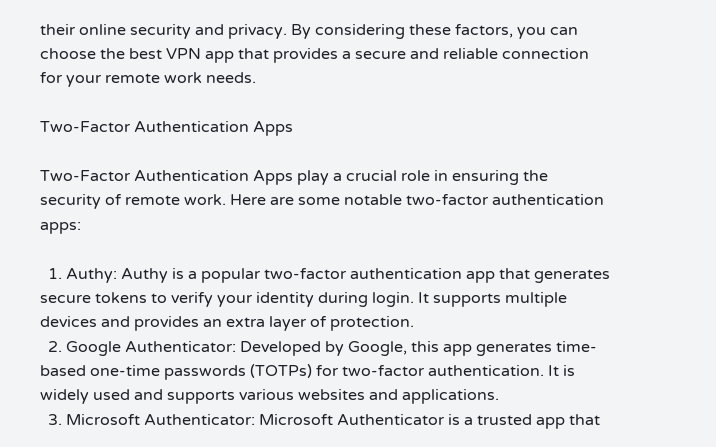their online security and privacy. By considering these factors, you can choose the best VPN app that provides a secure and reliable connection for your remote work needs.

Two-Factor Authentication Apps

Two-Factor Authentication Apps play a crucial role in ensuring the security of remote work. Here are some notable two-factor authentication apps:

  1. Authy: Authy is a popular two-factor authentication app that generates secure tokens to verify your identity during login. It supports multiple devices and provides an extra layer of protection.
  2. Google Authenticator: Developed by Google, this app generates time-based one-time passwords (TOTPs) for two-factor authentication. It is widely used and supports various websites and applications.
  3. Microsoft Authenticator: Microsoft Authenticator is a trusted app that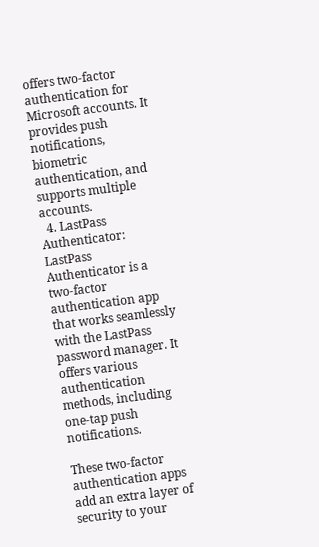offers two-factor authentication for Microsoft accounts. It provides push notifications, biometric authentication, and supports multiple accounts.
  4. LastPass Authenticator: LastPass Authenticator is a two-factor authentication app that works seamlessly with the LastPass password manager. It offers various authentication methods, including one-tap push notifications.

These two-factor authentication apps add an extra layer of security to your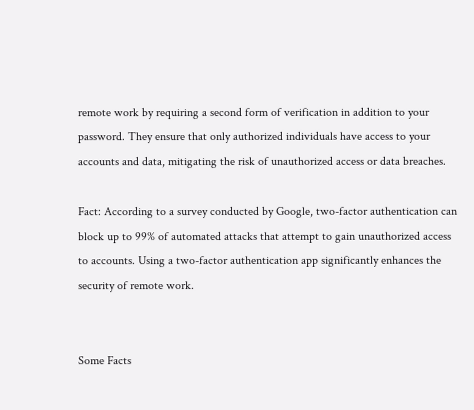remote work by requiring a second form of verification in addition to your password. They ensure that only authorized individuals have access to your accounts and data, mitigating the risk of unauthorized access or data breaches.

Fact: According to a survey conducted by Google, two-factor authentication can block up to 99% of automated attacks that attempt to gain unauthorized access to accounts. Using a two-factor authentication app significantly enhances the security of remote work.


Some Facts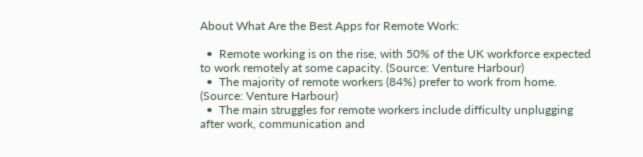About What Are the Best Apps for Remote Work:

  •  Remote working is on the rise, with 50% of the UK workforce expected to work remotely at some capacity. (Source: Venture Harbour)
  •  The majority of remote workers (84%) prefer to work from home. (Source: Venture Harbour)
  •  The main struggles for remote workers include difficulty unplugging after work, communication and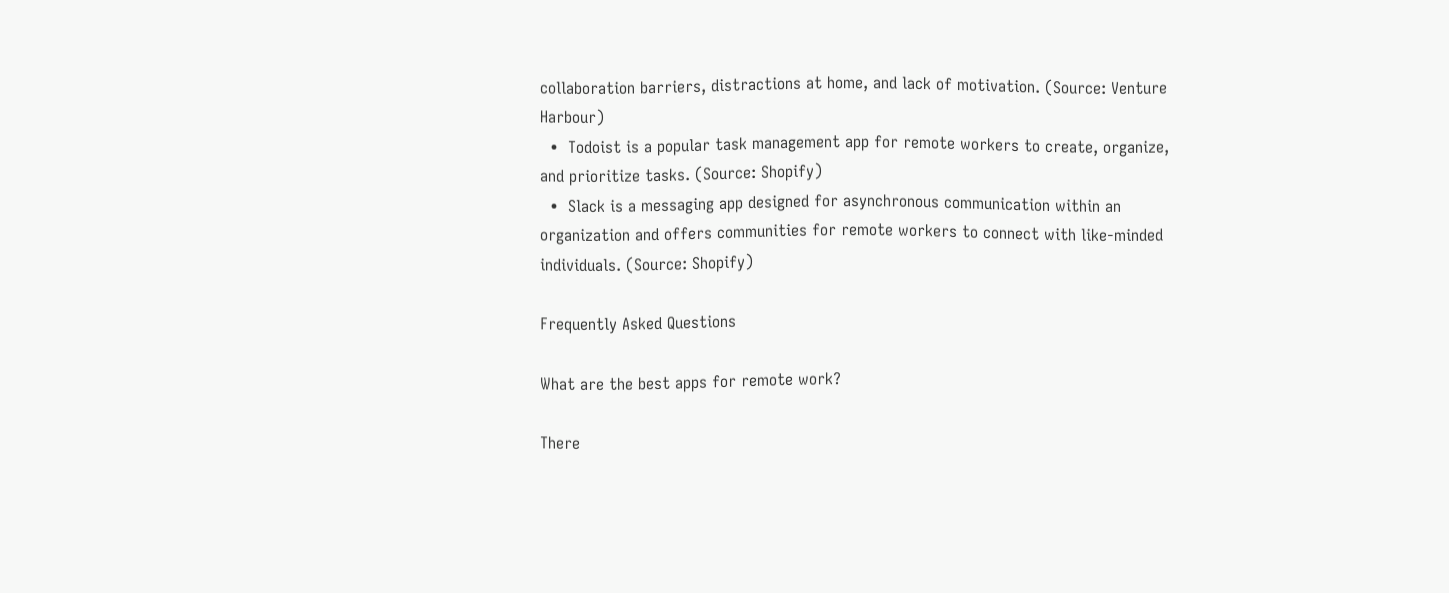collaboration barriers, distractions at home, and lack of motivation. (Source: Venture Harbour)
  •  Todoist is a popular task management app for remote workers to create, organize, and prioritize tasks. (Source: Shopify)
  •  Slack is a messaging app designed for asynchronous communication within an organization and offers communities for remote workers to connect with like-minded individuals. (Source: Shopify)

Frequently Asked Questions

What are the best apps for remote work?

There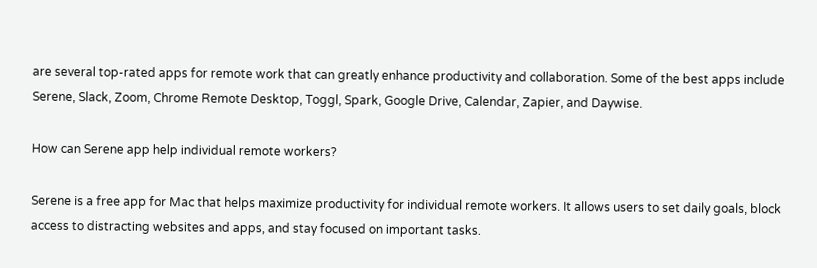are several top-rated apps for remote work that can greatly enhance productivity and collaboration. Some of the best apps include Serene, Slack, Zoom, Chrome Remote Desktop, Toggl, Spark, Google Drive, Calendar, Zapier, and Daywise.

How can Serene app help individual remote workers?

Serene is a free app for Mac that helps maximize productivity for individual remote workers. It allows users to set daily goals, block access to distracting websites and apps, and stay focused on important tasks.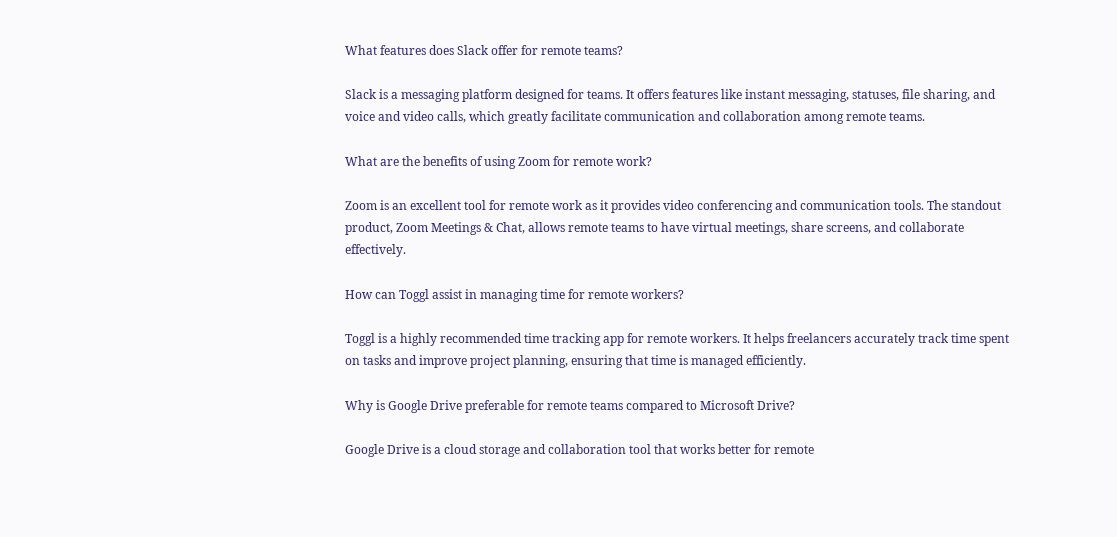What features does Slack offer for remote teams?

Slack is a messaging platform designed for teams. It offers features like instant messaging, statuses, file sharing, and voice and video calls, which greatly facilitate communication and collaboration among remote teams.

What are the benefits of using Zoom for remote work?

Zoom is an excellent tool for remote work as it provides video conferencing and communication tools. The standout product, Zoom Meetings & Chat, allows remote teams to have virtual meetings, share screens, and collaborate effectively.

How can Toggl assist in managing time for remote workers?

Toggl is a highly recommended time tracking app for remote workers. It helps freelancers accurately track time spent on tasks and improve project planning, ensuring that time is managed efficiently.

Why is Google Drive preferable for remote teams compared to Microsoft Drive?

Google Drive is a cloud storage and collaboration tool that works better for remote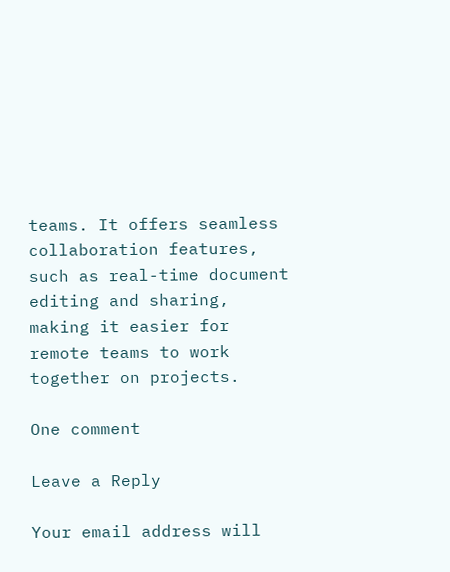teams. It offers seamless collaboration features, such as real-time document editing and sharing, making it easier for remote teams to work together on projects.

One comment

Leave a Reply

Your email address will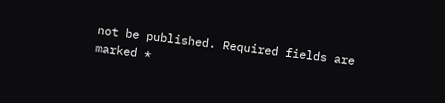not be published. Required fields are marked *